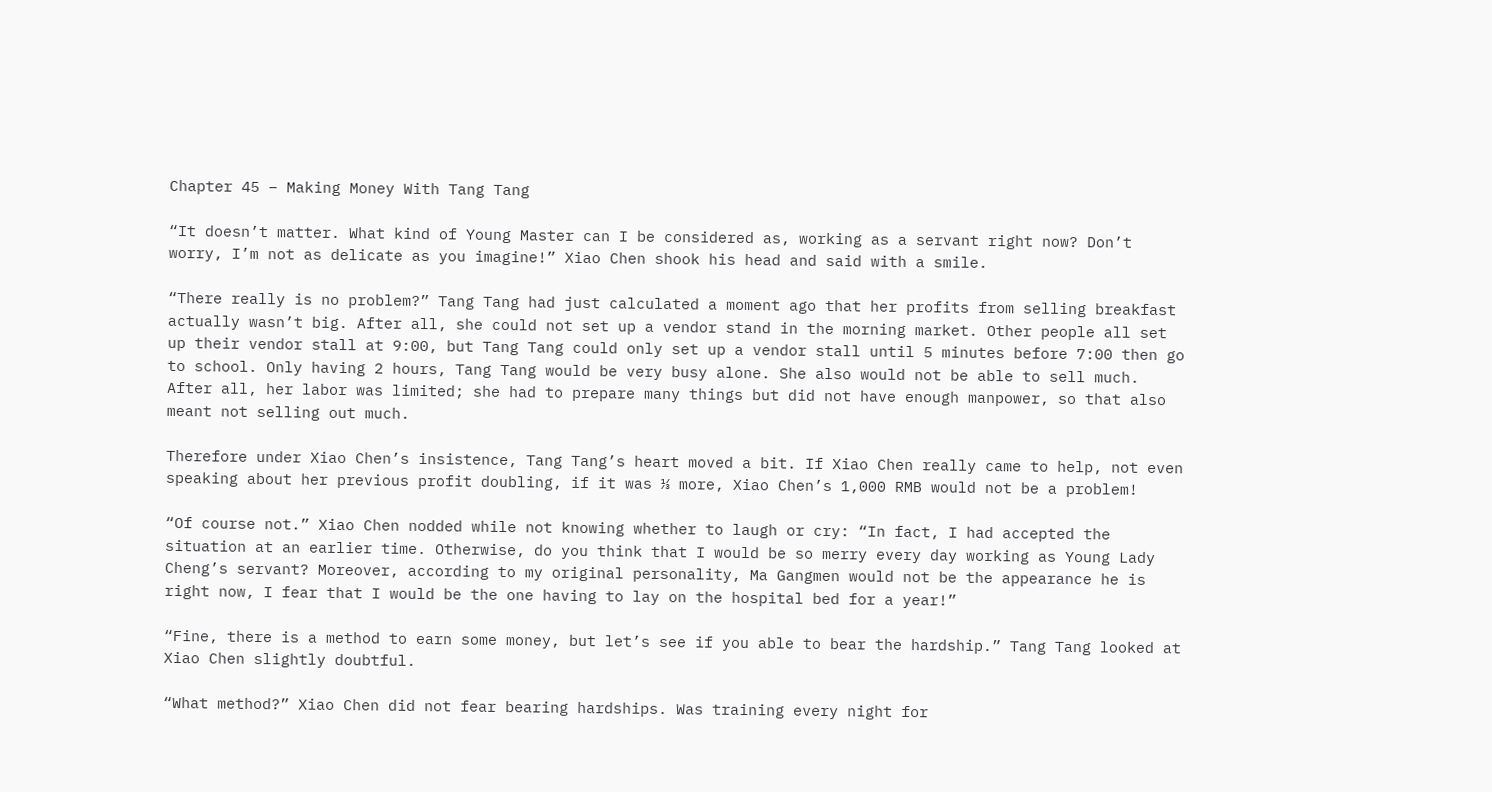Chapter 45 – Making Money With Tang Tang

“It doesn’t matter. What kind of Young Master can I be considered as, working as a servant right now? Don’t worry, I’m not as delicate as you imagine!” Xiao Chen shook his head and said with a smile.

“There really is no problem?” Tang Tang had just calculated a moment ago that her profits from selling breakfast actually wasn’t big. After all, she could not set up a vendor stand in the morning market. Other people all set up their vendor stall at 9:00, but Tang Tang could only set up a vendor stall until 5 minutes before 7:00 then go to school. Only having 2 hours, Tang Tang would be very busy alone. She also would not be able to sell much. After all, her labor was limited; she had to prepare many things but did not have enough manpower, so that also meant not selling out much.

Therefore under Xiao Chen’s insistence, Tang Tang’s heart moved a bit. If Xiao Chen really came to help, not even speaking about her previous profit doubling, if it was ⅓ more, Xiao Chen’s 1,000 RMB would not be a problem!

“Of course not.” Xiao Chen nodded while not knowing whether to laugh or cry: “In fact, I had accepted the situation at an earlier time. Otherwise, do you think that I would be so merry every day working as Young Lady Cheng’s servant? Moreover, according to my original personality, Ma Gangmen would not be the appearance he is right now, I fear that I would be the one having to lay on the hospital bed for a year!”

“Fine, there is a method to earn some money, but let’s see if you able to bear the hardship.” Tang Tang looked at Xiao Chen slightly doubtful.

“What method?” Xiao Chen did not fear bearing hardships. Was training every night for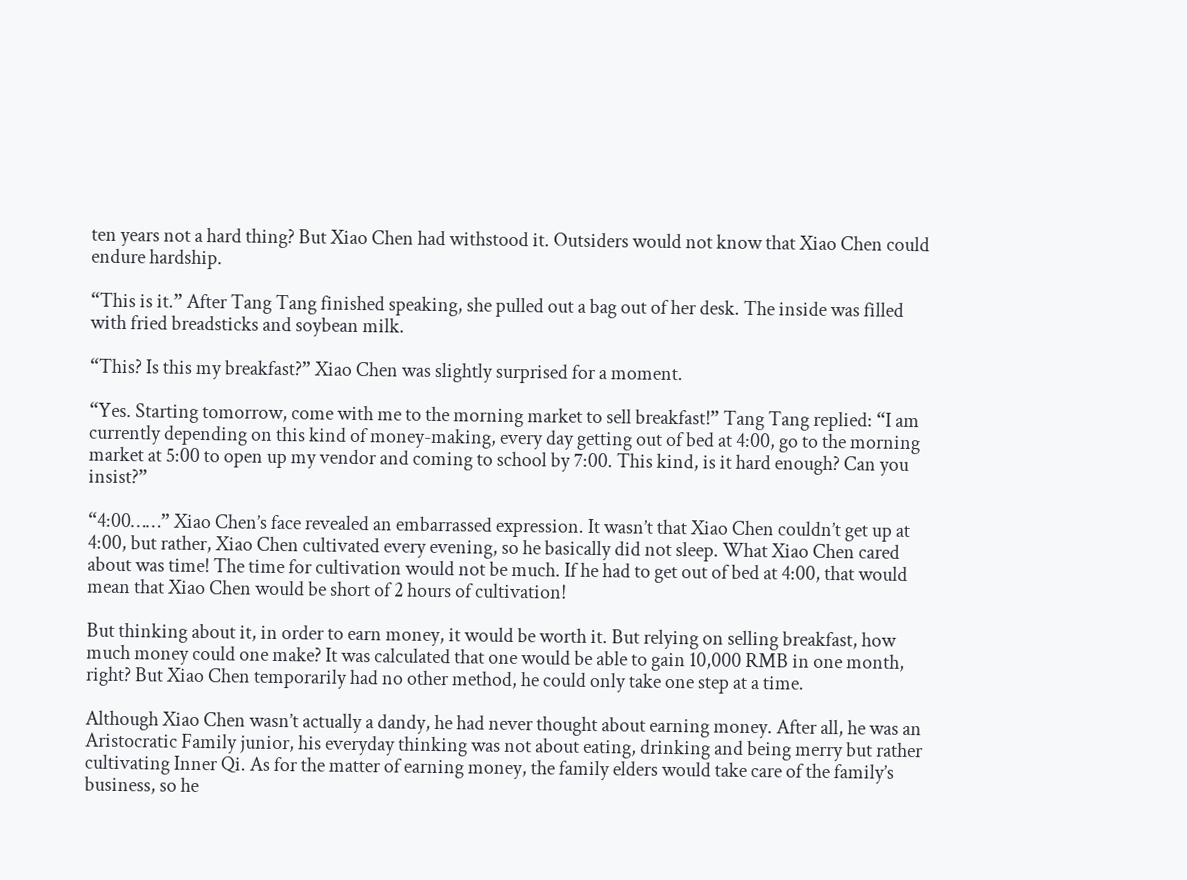ten years not a hard thing? But Xiao Chen had withstood it. Outsiders would not know that Xiao Chen could endure hardship.

“This is it.” After Tang Tang finished speaking, she pulled out a bag out of her desk. The inside was filled with fried breadsticks and soybean milk.

“This? Is this my breakfast?” Xiao Chen was slightly surprised for a moment.

“Yes. Starting tomorrow, come with me to the morning market to sell breakfast!” Tang Tang replied: “I am currently depending on this kind of money-making, every day getting out of bed at 4:00, go to the morning market at 5:00 to open up my vendor and coming to school by 7:00. This kind, is it hard enough? Can you insist?”

“4:00……” Xiao Chen’s face revealed an embarrassed expression. It wasn’t that Xiao Chen couldn’t get up at 4:00, but rather, Xiao Chen cultivated every evening, so he basically did not sleep. What Xiao Chen cared about was time! The time for cultivation would not be much. If he had to get out of bed at 4:00, that would mean that Xiao Chen would be short of 2 hours of cultivation!

But thinking about it, in order to earn money, it would be worth it. But relying on selling breakfast, how much money could one make? It was calculated that one would be able to gain 10,000 RMB in one month, right? But Xiao Chen temporarily had no other method, he could only take one step at a time.

Although Xiao Chen wasn’t actually a dandy, he had never thought about earning money. After all, he was an Aristocratic Family junior, his everyday thinking was not about eating, drinking and being merry but rather cultivating Inner Qi. As for the matter of earning money, the family elders would take care of the family’s business, so he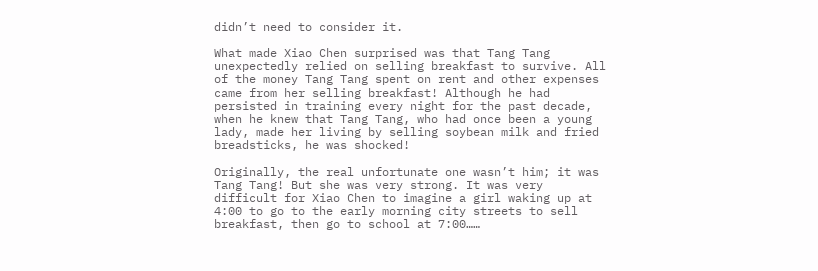didn’t need to consider it.

What made Xiao Chen surprised was that Tang Tang unexpectedly relied on selling breakfast to survive. All of the money Tang Tang spent on rent and other expenses came from her selling breakfast! Although he had persisted in training every night for the past decade, when he knew that Tang Tang, who had once been a young lady, made her living by selling soybean milk and fried breadsticks, he was shocked!

Originally, the real unfortunate one wasn’t him; it was Tang Tang! But she was very strong. It was very difficult for Xiao Chen to imagine a girl waking up at 4:00 to go to the early morning city streets to sell breakfast, then go to school at 7:00……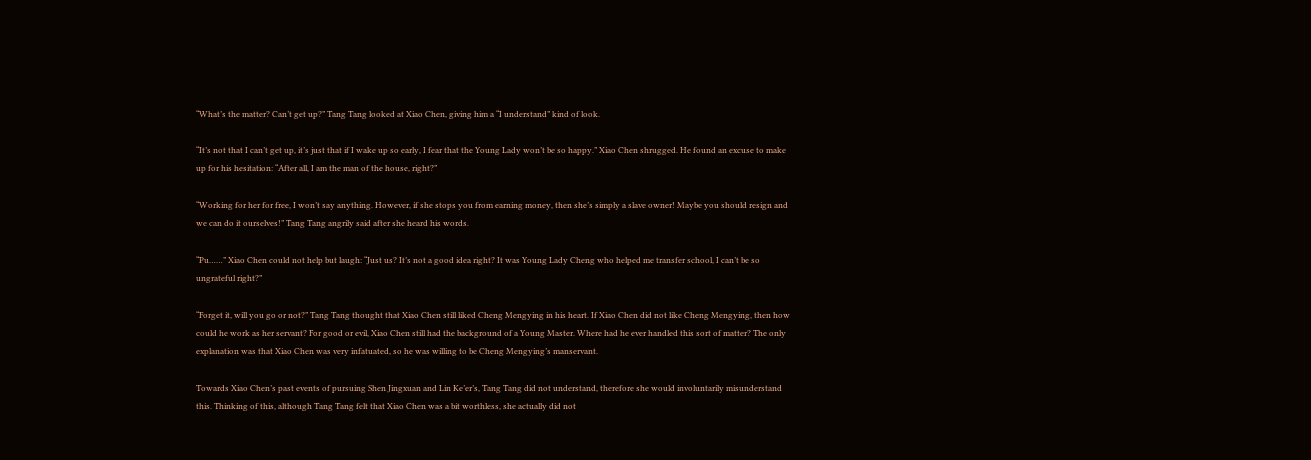“What’s the matter? Can’t get up?” Tang Tang looked at Xiao Chen, giving him a “I understand” kind of look.

“It’s not that I can’t get up, it’s just that if I wake up so early, I fear that the Young Lady won’t be so happy.” Xiao Chen shrugged. He found an excuse to make up for his hesitation: “After all, I am the man of the house, right?”

“Working for her for free, I won’t say anything. However, if she stops you from earning money, then she’s simply a slave owner! Maybe you should resign and we can do it ourselves!” Tang Tang angrily said after she heard his words.

“Pu……” Xiao Chen could not help but laugh: “Just us? It’s not a good idea right? It was Young Lady Cheng who helped me transfer school, I can’t be so ungrateful right?”

“Forget it, will you go or not?” Tang Tang thought that Xiao Chen still liked Cheng Mengying in his heart. If Xiao Chen did not like Cheng Mengying, then how could he work as her servant? For good or evil, Xiao Chen still had the background of a Young Master. Where had he ever handled this sort of matter? The only explanation was that Xiao Chen was very infatuated, so he was willing to be Cheng Mengying’s manservant.

Towards Xiao Chen’s past events of pursuing Shen Jingxuan and Lin Ke’er’s, Tang Tang did not understand, therefore she would involuntarily misunderstand this. Thinking of this, although Tang Tang felt that Xiao Chen was a bit worthless, she actually did not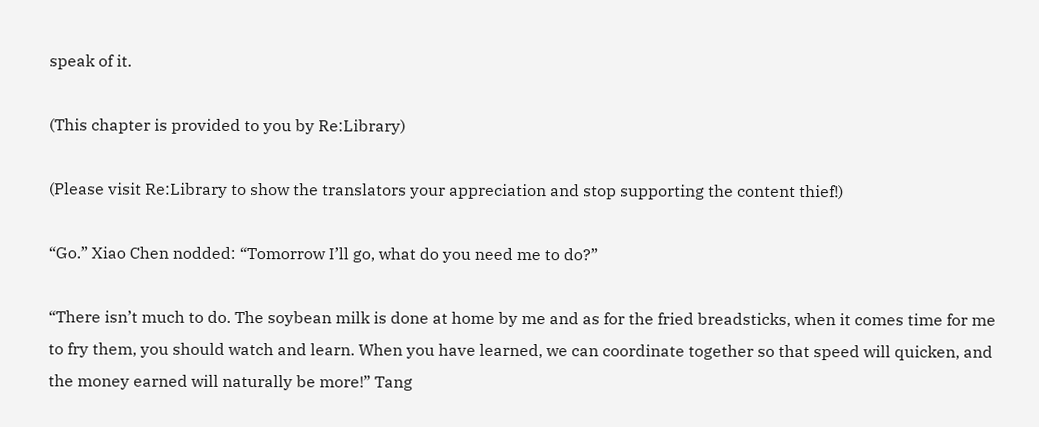speak of it.

(This chapter is provided to you by Re:Library)

(Please visit Re:Library to show the translators your appreciation and stop supporting the content thief!)

“Go.” Xiao Chen nodded: “Tomorrow I’ll go, what do you need me to do?”

“There isn’t much to do. The soybean milk is done at home by me and as for the fried breadsticks, when it comes time for me to fry them, you should watch and learn. When you have learned, we can coordinate together so that speed will quicken, and the money earned will naturally be more!” Tang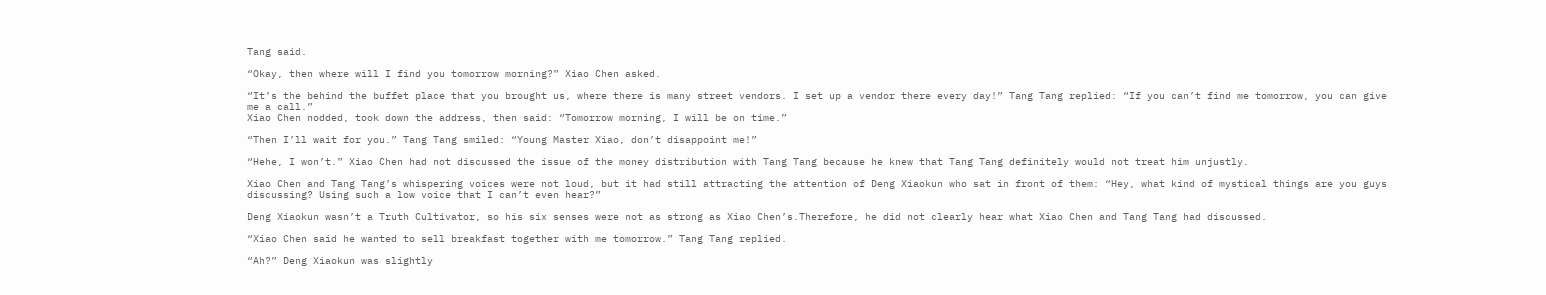Tang said.

“Okay, then where will I find you tomorrow morning?” Xiao Chen asked.

“It’s the behind the buffet place that you brought us, where there is many street vendors. I set up a vendor there every day!” Tang Tang replied: “If you can’t find me tomorrow, you can give me a call.”
Xiao Chen nodded, took down the address, then said: “Tomorrow morning, I will be on time.”

“Then I’ll wait for you.” Tang Tang smiled: “Young Master Xiao, don’t disappoint me!”

“Hehe, I won’t.” Xiao Chen had not discussed the issue of the money distribution with Tang Tang because he knew that Tang Tang definitely would not treat him unjustly.

Xiao Chen and Tang Tang’s whispering voices were not loud, but it had still attracting the attention of Deng Xiaokun who sat in front of them: “Hey, what kind of mystical things are you guys discussing? Using such a low voice that I can’t even hear?”

Deng Xiaokun wasn’t a Truth Cultivator, so his six senses were not as strong as Xiao Chen’s.Therefore, he did not clearly hear what Xiao Chen and Tang Tang had discussed.

“Xiao Chen said he wanted to sell breakfast together with me tomorrow.” Tang Tang replied.

“Ah?” Deng Xiaokun was slightly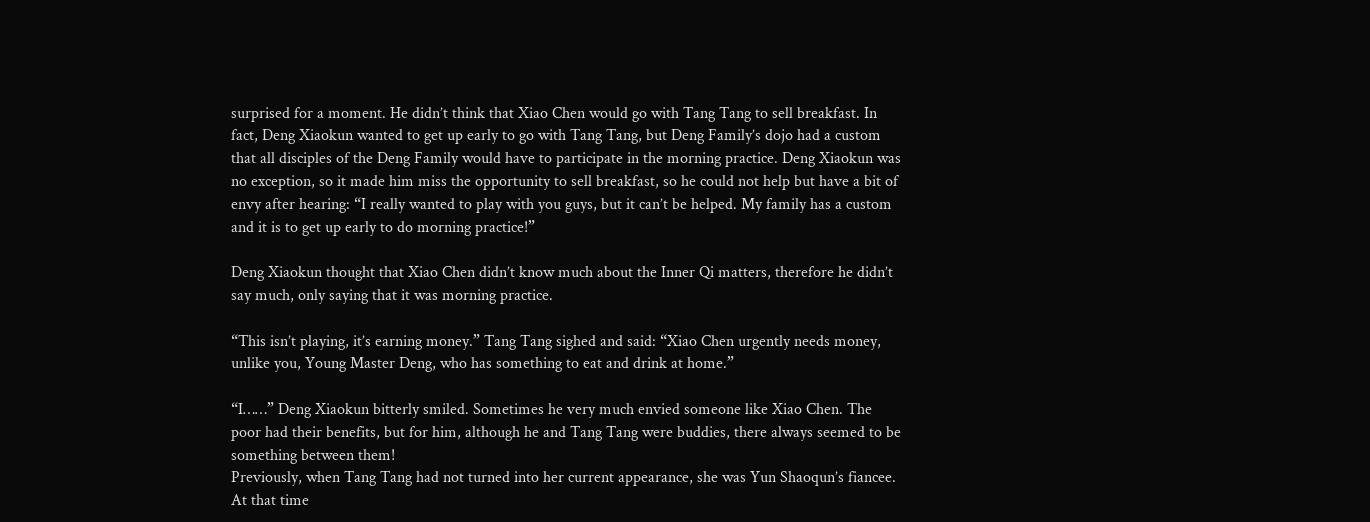surprised for a moment. He didn’t think that Xiao Chen would go with Tang Tang to sell breakfast. In fact, Deng Xiaokun wanted to get up early to go with Tang Tang, but Deng Family’s dojo had a custom that all disciples of the Deng Family would have to participate in the morning practice. Deng Xiaokun was no exception, so it made him miss the opportunity to sell breakfast, so he could not help but have a bit of envy after hearing: “I really wanted to play with you guys, but it can’t be helped. My family has a custom and it is to get up early to do morning practice!”

Deng Xiaokun thought that Xiao Chen didn’t know much about the Inner Qi matters, therefore he didn’t say much, only saying that it was morning practice.

“This isn’t playing, it’s earning money.” Tang Tang sighed and said: “Xiao Chen urgently needs money, unlike you, Young Master Deng, who has something to eat and drink at home.”

“I……” Deng Xiaokun bitterly smiled. Sometimes he very much envied someone like Xiao Chen. The poor had their benefits, but for him, although he and Tang Tang were buddies, there always seemed to be something between them!
Previously, when Tang Tang had not turned into her current appearance, she was Yun Shaoqun’s fiancee. At that time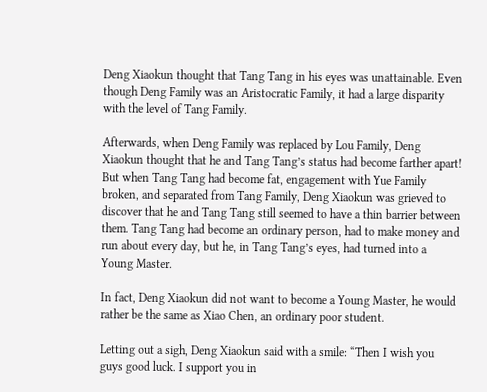Deng Xiaokun thought that Tang Tang in his eyes was unattainable. Even though Deng Family was an Aristocratic Family, it had a large disparity with the level of Tang Family.

Afterwards, when Deng Family was replaced by Lou Family, Deng Xiaokun thought that he and Tang Tang’s status had become farther apart! But when Tang Tang had become fat, engagement with Yue Family broken, and separated from Tang Family, Deng Xiaokun was grieved to discover that he and Tang Tang still seemed to have a thin barrier between them. Tang Tang had become an ordinary person, had to make money and run about every day, but he, in Tang Tang’s eyes, had turned into a Young Master.

In fact, Deng Xiaokun did not want to become a Young Master, he would rather be the same as Xiao Chen, an ordinary poor student.

Letting out a sigh, Deng Xiaokun said with a smile: “Then I wish you guys good luck. I support you in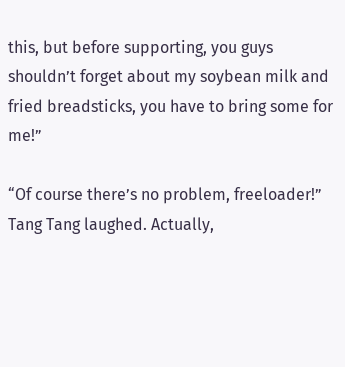this, but before supporting, you guys shouldn’t forget about my soybean milk and fried breadsticks, you have to bring some for me!”

“Of course there’s no problem, freeloader!” Tang Tang laughed. Actually,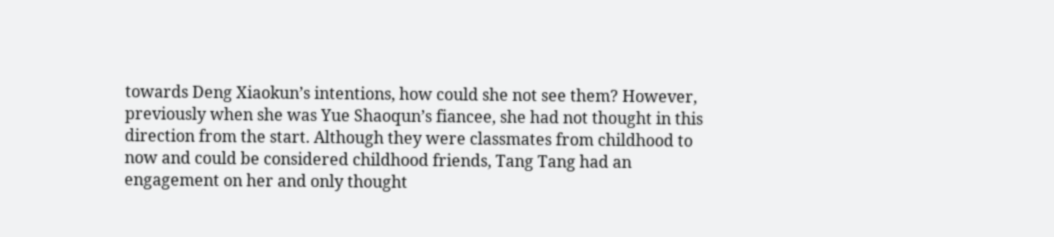towards Deng Xiaokun’s intentions, how could she not see them? However, previously when she was Yue Shaoqun’s fiancee, she had not thought in this direction from the start. Although they were classmates from childhood to now and could be considered childhood friends, Tang Tang had an engagement on her and only thought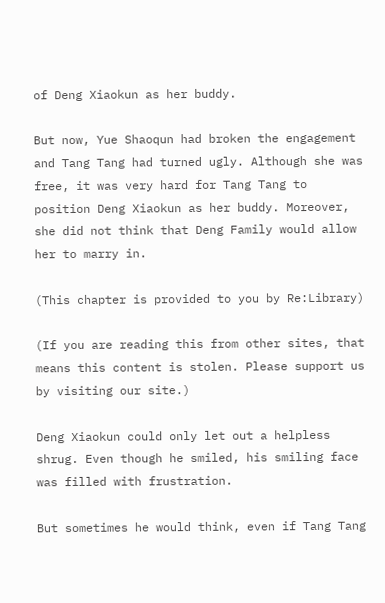of Deng Xiaokun as her buddy.

But now, Yue Shaoqun had broken the engagement and Tang Tang had turned ugly. Although she was free, it was very hard for Tang Tang to position Deng Xiaokun as her buddy. Moreover, she did not think that Deng Family would allow her to marry in.

(This chapter is provided to you by Re:Library)

(If you are reading this from other sites, that means this content is stolen. Please support us by visiting our site.)

Deng Xiaokun could only let out a helpless shrug. Even though he smiled, his smiling face was filled with frustration.

But sometimes he would think, even if Tang Tang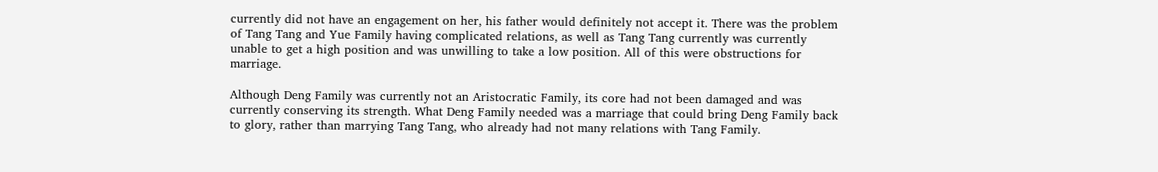currently did not have an engagement on her, his father would definitely not accept it. There was the problem of Tang Tang and Yue Family having complicated relations, as well as Tang Tang currently was currently unable to get a high position and was unwilling to take a low position. All of this were obstructions for marriage.

Although Deng Family was currently not an Aristocratic Family, its core had not been damaged and was currently conserving its strength. What Deng Family needed was a marriage that could bring Deng Family back to glory, rather than marrying Tang Tang, who already had not many relations with Tang Family.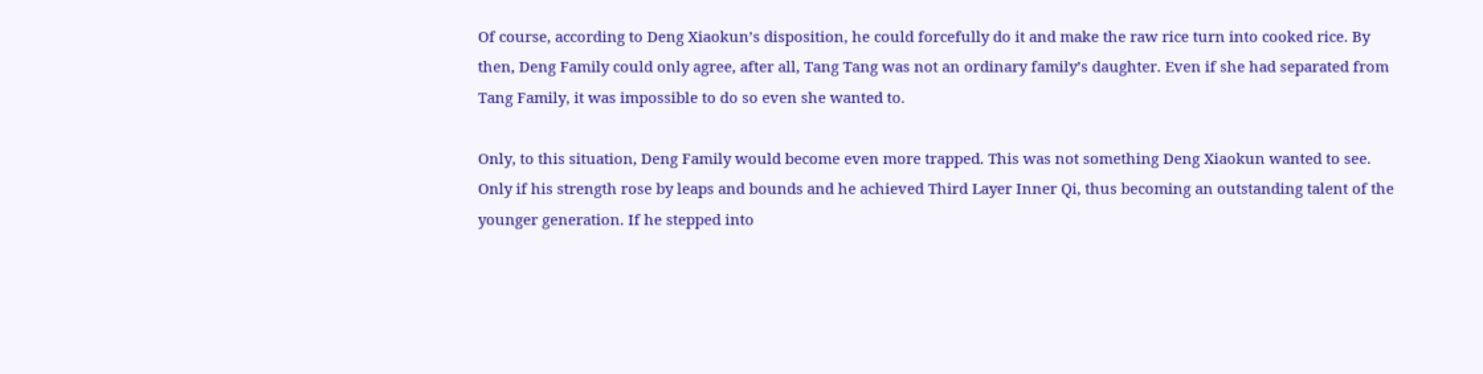Of course, according to Deng Xiaokun’s disposition, he could forcefully do it and make the raw rice turn into cooked rice. By then, Deng Family could only agree, after all, Tang Tang was not an ordinary family’s daughter. Even if she had separated from Tang Family, it was impossible to do so even she wanted to.

Only, to this situation, Deng Family would become even more trapped. This was not something Deng Xiaokun wanted to see. Only if his strength rose by leaps and bounds and he achieved Third Layer Inner Qi, thus becoming an outstanding talent of the younger generation. If he stepped into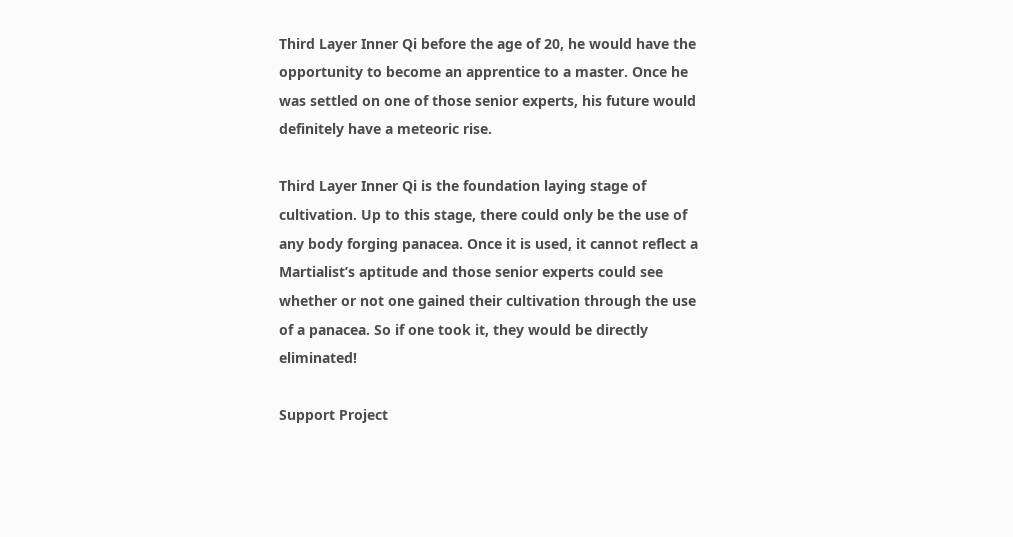Third Layer Inner Qi before the age of 20, he would have the opportunity to become an apprentice to a master. Once he was settled on one of those senior experts, his future would definitely have a meteoric rise.

Third Layer Inner Qi is the foundation laying stage of cultivation. Up to this stage, there could only be the use of any body forging panacea. Once it is used, it cannot reflect a Martialist’s aptitude and those senior experts could see whether or not one gained their cultivation through the use of a panacea. So if one took it, they would be directly eliminated!

Support Project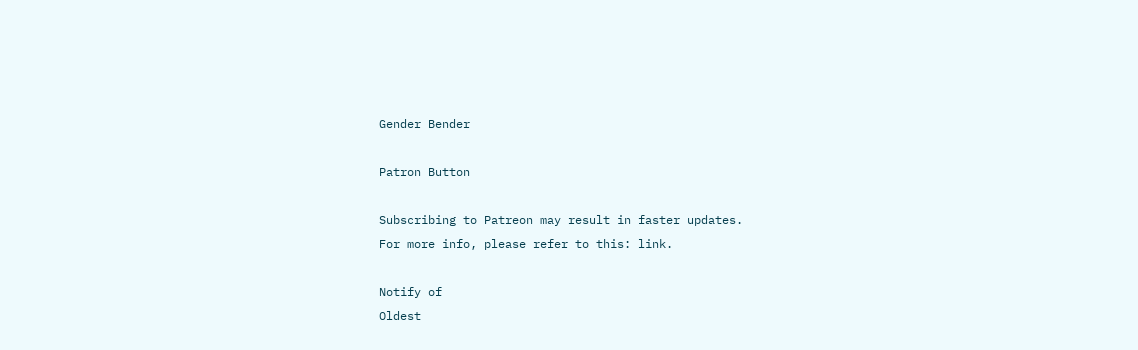Gender Bender

Patron Button

Subscribing to Patreon may result in faster updates.
For more info, please refer to this: link.

Notify of
Oldest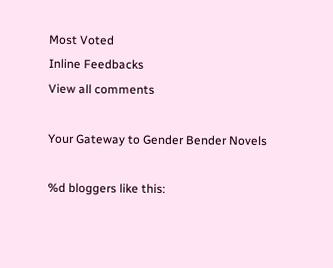Most Voted
Inline Feedbacks
View all comments

Your Gateway to Gender Bender Novels

%d bloggers like this: